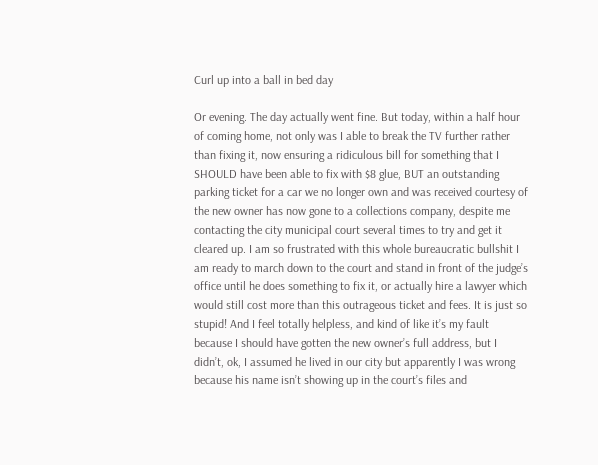Curl up into a ball in bed day

Or evening. The day actually went fine. But today, within a half hour of coming home, not only was I able to break the TV further rather than fixing it, now ensuring a ridiculous bill for something that I SHOULD have been able to fix with $8 glue, BUT an outstanding parking ticket for a car we no longer own and was received courtesy of the new owner has now gone to a collections company, despite me contacting the city municipal court several times to try and get it cleared up. I am so frustrated with this whole bureaucratic bullshit I am ready to march down to the court and stand in front of the judge’s office until he does something to fix it, or actually hire a lawyer which would still cost more than this outrageous ticket and fees. It is just so stupid! And I feel totally helpless, and kind of like it’s my fault because I should have gotten the new owner’s full address, but I didn’t, ok, I assumed he lived in our city but apparently I was wrong because his name isn’t showing up in the court’s files and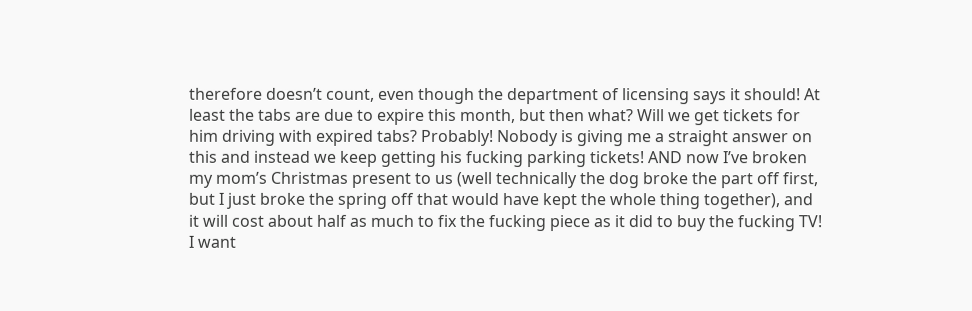therefore doesn’t count, even though the department of licensing says it should! At least the tabs are due to expire this month, but then what? Will we get tickets for him driving with expired tabs? Probably! Nobody is giving me a straight answer on this and instead we keep getting his fucking parking tickets! AND now I’ve broken my mom’s Christmas present to us (well technically the dog broke the part off first, but I just broke the spring off that would have kept the whole thing together), and it will cost about half as much to fix the fucking piece as it did to buy the fucking TV! I want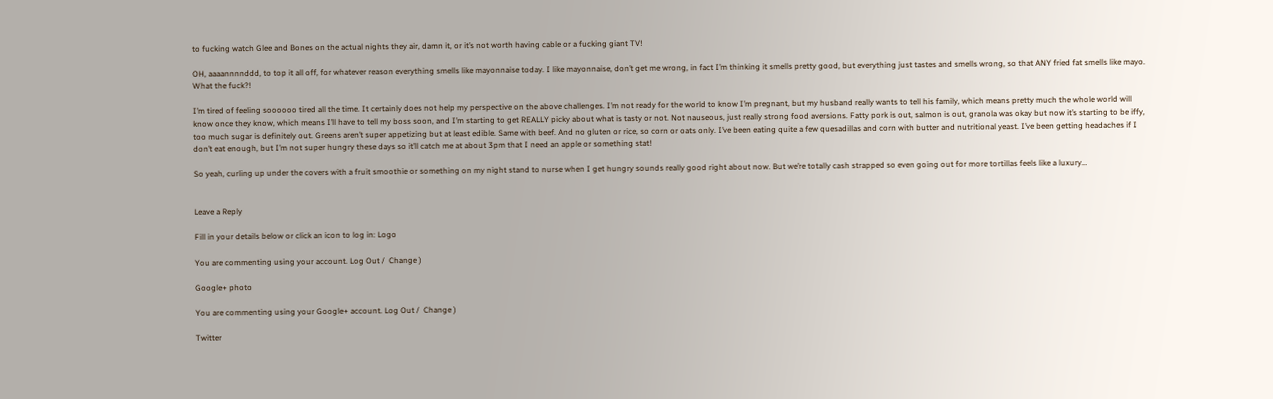to fucking watch Glee and Bones on the actual nights they air, damn it, or it’s not worth having cable or a fucking giant TV!

OH, aaaannnnddd, to top it all off, for whatever reason everything smells like mayonnaise today. I like mayonnaise, don’t get me wrong, in fact I’m thinking it smells pretty good, but everything just tastes and smells wrong, so that ANY fried fat smells like mayo. What the fuck?!

I’m tired of feeling soooooo tired all the time. It certainly does not help my perspective on the above challenges. I’m not ready for the world to know I’m pregnant, but my husband really wants to tell his family, which means pretty much the whole world will know once they know, which means I’ll have to tell my boss soon, and I’m starting to get REALLY picky about what is tasty or not. Not nauseous, just really strong food aversions. Fatty pork is out, salmon is out, granola was okay but now it’s starting to be iffy, too much sugar is definitely out. Greens aren’t super appetizing but at least edible. Same with beef. And no gluten or rice, so corn or oats only. I’ve been eating quite a few quesadillas and corn with butter and nutritional yeast. I’ve been getting headaches if I don’t eat enough, but I’m not super hungry these days so it’ll catch me at about 3pm that I need an apple or something stat!

So yeah, curling up under the covers with a fruit smoothie or something on my night stand to nurse when I get hungry sounds really good right about now. But we’re totally cash strapped so even going out for more tortillas feels like a luxury…


Leave a Reply

Fill in your details below or click an icon to log in: Logo

You are commenting using your account. Log Out /  Change )

Google+ photo

You are commenting using your Google+ account. Log Out /  Change )

Twitter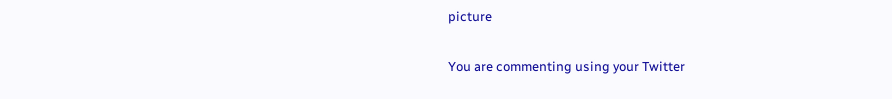picture

You are commenting using your Twitter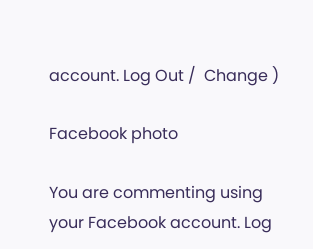account. Log Out /  Change )

Facebook photo

You are commenting using your Facebook account. Log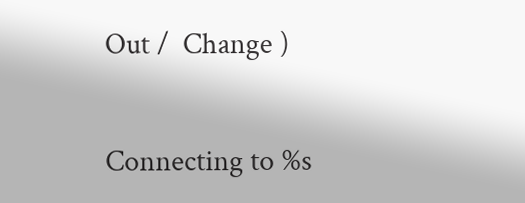Out /  Change )


Connecting to %s